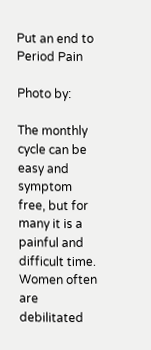Put an end to Period Pain

Photo by:

The monthly cycle can be easy and symptom free, but for many it is a painful and difficult time. Women often are debilitated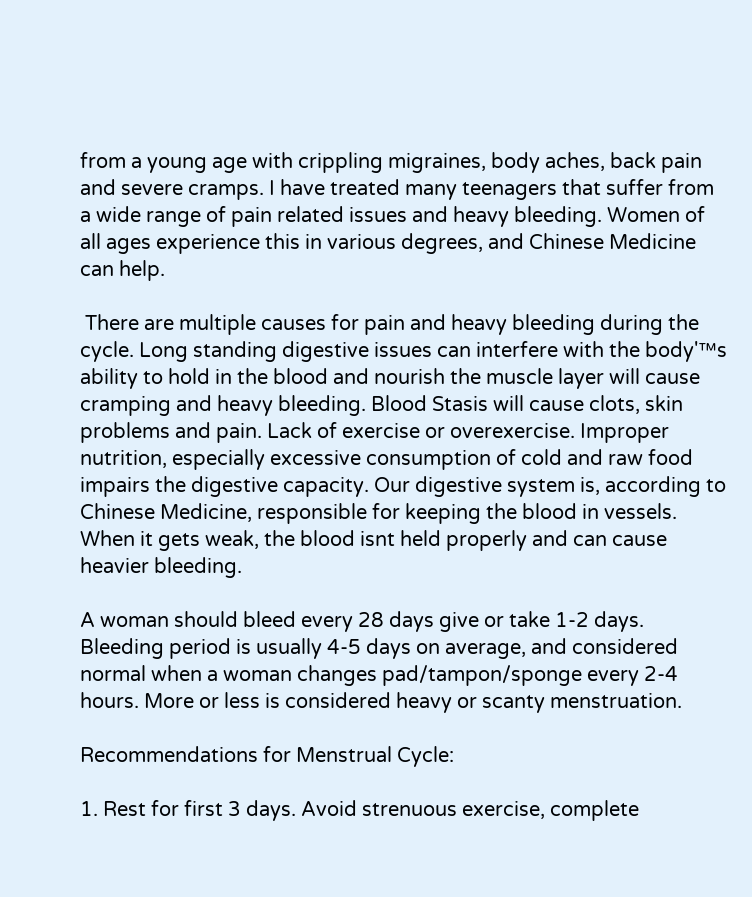from a young age with crippling migraines, body aches, back pain and severe cramps. I have treated many teenagers that suffer from a wide range of pain related issues and heavy bleeding. Women of all ages experience this in various degrees, and Chinese Medicine can help.

 There are multiple causes for pain and heavy bleeding during the cycle. Long standing digestive issues can interfere with the body'™s ability to hold in the blood and nourish the muscle layer will cause cramping and heavy bleeding. Blood Stasis will cause clots, skin problems and pain. Lack of exercise or overexercise. Improper nutrition, especially excessive consumption of cold and raw food impairs the digestive capacity. Our digestive system is, according to Chinese Medicine, responsible for keeping the blood in vessels. When it gets weak, the blood isnt held properly and can cause heavier bleeding.

A woman should bleed every 28 days give or take 1-2 days. Bleeding period is usually 4-5 days on average, and considered normal when a woman changes pad/tampon/sponge every 2-4 hours. More or less is considered heavy or scanty menstruation.

Recommendations for Menstrual Cycle:

1. Rest for first 3 days. Avoid strenuous exercise, complete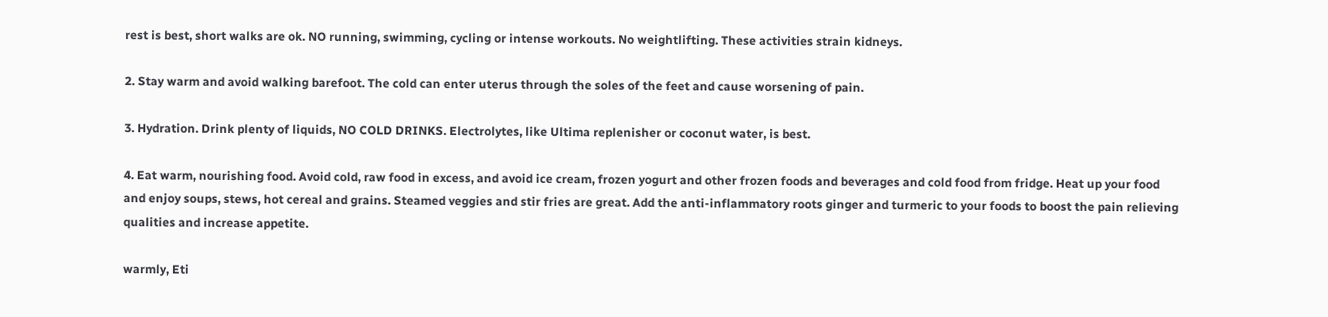rest is best, short walks are ok. NO running, swimming, cycling or intense workouts. No weightlifting. These activities strain kidneys.

2. Stay warm and avoid walking barefoot. The cold can enter uterus through the soles of the feet and cause worsening of pain.

3. Hydration. Drink plenty of liquids, NO COLD DRINKS. Electrolytes, like Ultima replenisher or coconut water, is best.

4. Eat warm, nourishing food. Avoid cold, raw food in excess, and avoid ice cream, frozen yogurt and other frozen foods and beverages and cold food from fridge. Heat up your food and enjoy soups, stews, hot cereal and grains. Steamed veggies and stir fries are great. Add the anti-inflammatory roots ginger and turmeric to your foods to boost the pain relieving qualities and increase appetite.

warmly, Eti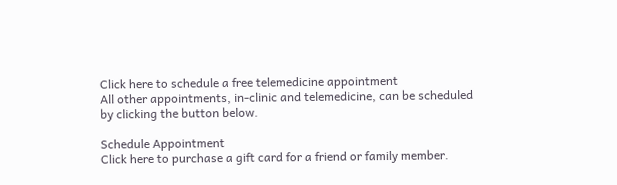Click here to schedule a free telemedicine appointment
All other appointments, in-clinic and telemedicine, can be scheduled by clicking the button below.

Schedule Appointment
Click here to purchase a gift card for a friend or family member.